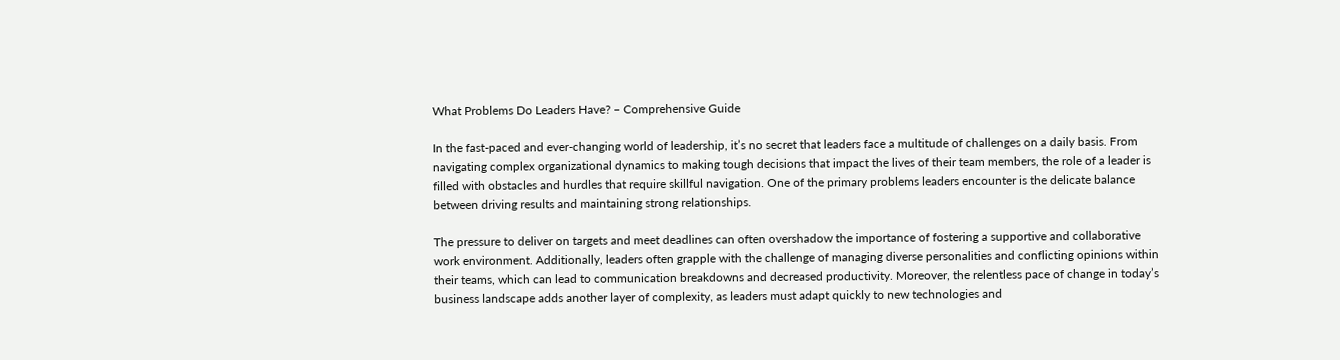What Problems Do Leaders Have? – Comprehensive Guide

In the fast-paced and ever-changing world of leadership, it’s no secret that leaders face a multitude of challenges on a daily basis. From navigating complex organizational dynamics to making tough decisions that impact the lives of their team members, the role of a leader is filled with obstacles and hurdles that require skillful navigation. One of the primary problems leaders encounter is the delicate balance between driving results and maintaining strong relationships.

The pressure to deliver on targets and meet deadlines can often overshadow the importance of fostering a supportive and collaborative work environment. Additionally, leaders often grapple with the challenge of managing diverse personalities and conflicting opinions within their teams, which can lead to communication breakdowns and decreased productivity. Moreover, the relentless pace of change in today’s business landscape adds another layer of complexity, as leaders must adapt quickly to new technologies and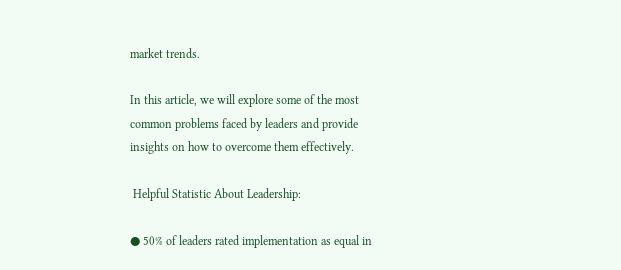market trends.

In this article, we will explore some of the most common problems faced by leaders and provide insights on how to overcome them effectively.

 Helpful Statistic About Leadership:

● 50% of leaders rated implementation as equal in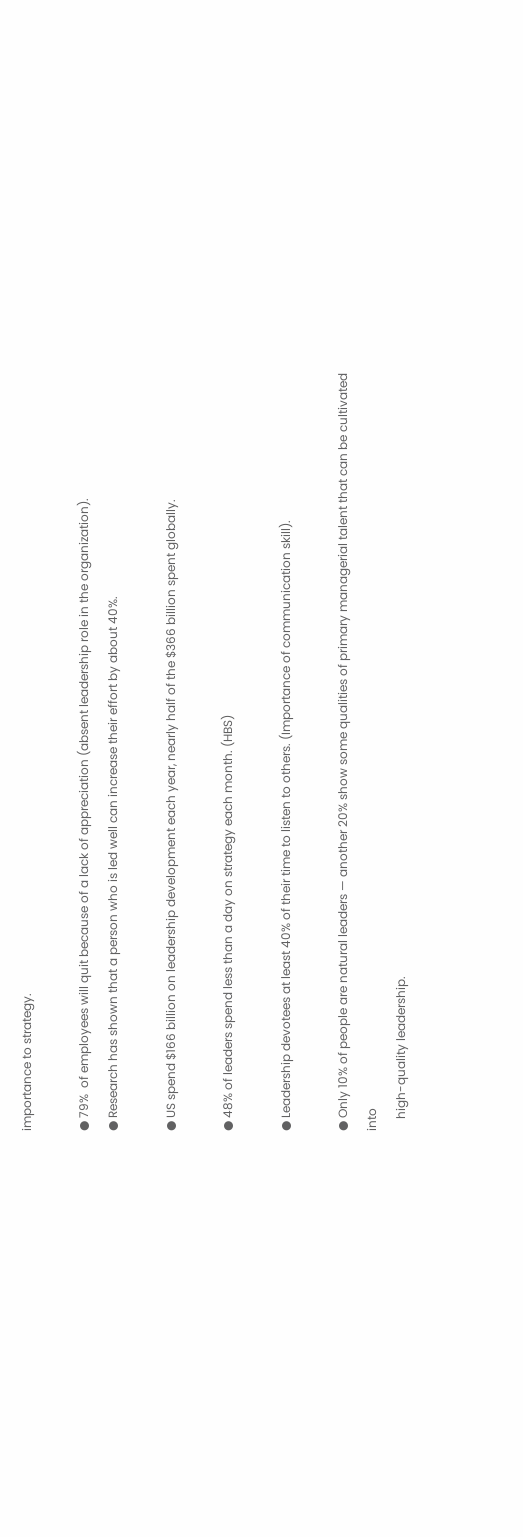importance to strategy.

● 79%  of employees will quit because of a lack of appreciation (absent leadership role in the organization).
● Research has shown that a person who is led well can increase their effort by about 40%.

● US spend $166 billion on leadership development each year, nearly half of the $366 billion spent globally.

● 48% of leaders spend less than a day on strategy each month. (HBS)

● Leadership devotees at least 40% of their time to listen to others. (Importance of communication skill).

● Only 10% of people are natural leaders — another 20% show some qualities of primary managerial talent that can be cultivated into
    high-quality leadership.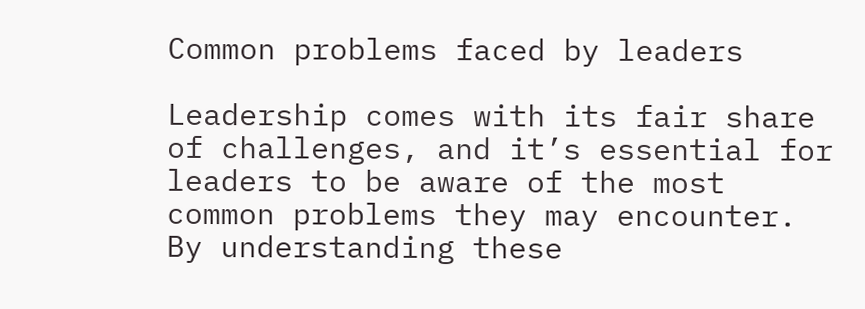Common problems faced by leaders

Leadership comes with its fair share of challenges, and it’s essential for leaders to be aware of the most common problems they may encounter. By understanding these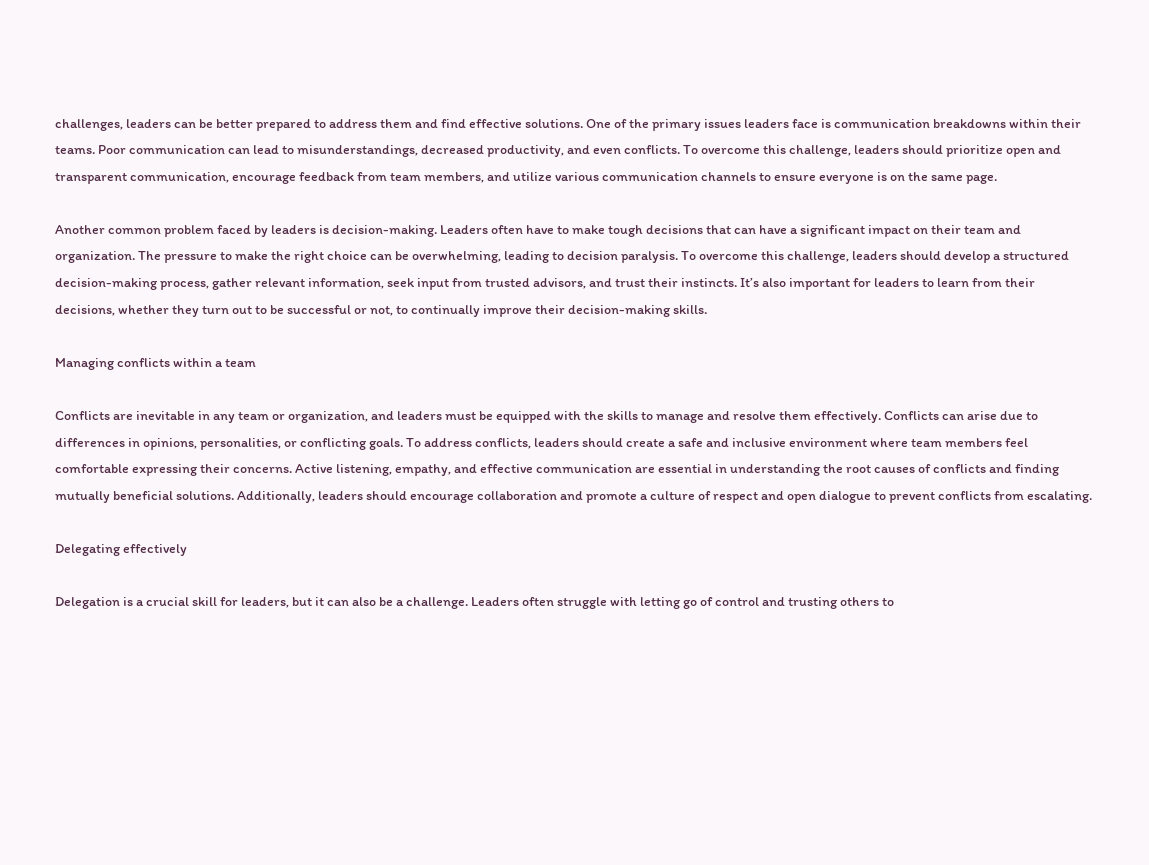challenges, leaders can be better prepared to address them and find effective solutions. One of the primary issues leaders face is communication breakdowns within their teams. Poor communication can lead to misunderstandings, decreased productivity, and even conflicts. To overcome this challenge, leaders should prioritize open and transparent communication, encourage feedback from team members, and utilize various communication channels to ensure everyone is on the same page.

Another common problem faced by leaders is decision-making. Leaders often have to make tough decisions that can have a significant impact on their team and organization. The pressure to make the right choice can be overwhelming, leading to decision paralysis. To overcome this challenge, leaders should develop a structured decision-making process, gather relevant information, seek input from trusted advisors, and trust their instincts. It’s also important for leaders to learn from their decisions, whether they turn out to be successful or not, to continually improve their decision-making skills.

Managing conflicts within a team

Conflicts are inevitable in any team or organization, and leaders must be equipped with the skills to manage and resolve them effectively. Conflicts can arise due to differences in opinions, personalities, or conflicting goals. To address conflicts, leaders should create a safe and inclusive environment where team members feel comfortable expressing their concerns. Active listening, empathy, and effective communication are essential in understanding the root causes of conflicts and finding mutually beneficial solutions. Additionally, leaders should encourage collaboration and promote a culture of respect and open dialogue to prevent conflicts from escalating.

Delegating effectively

Delegation is a crucial skill for leaders, but it can also be a challenge. Leaders often struggle with letting go of control and trusting others to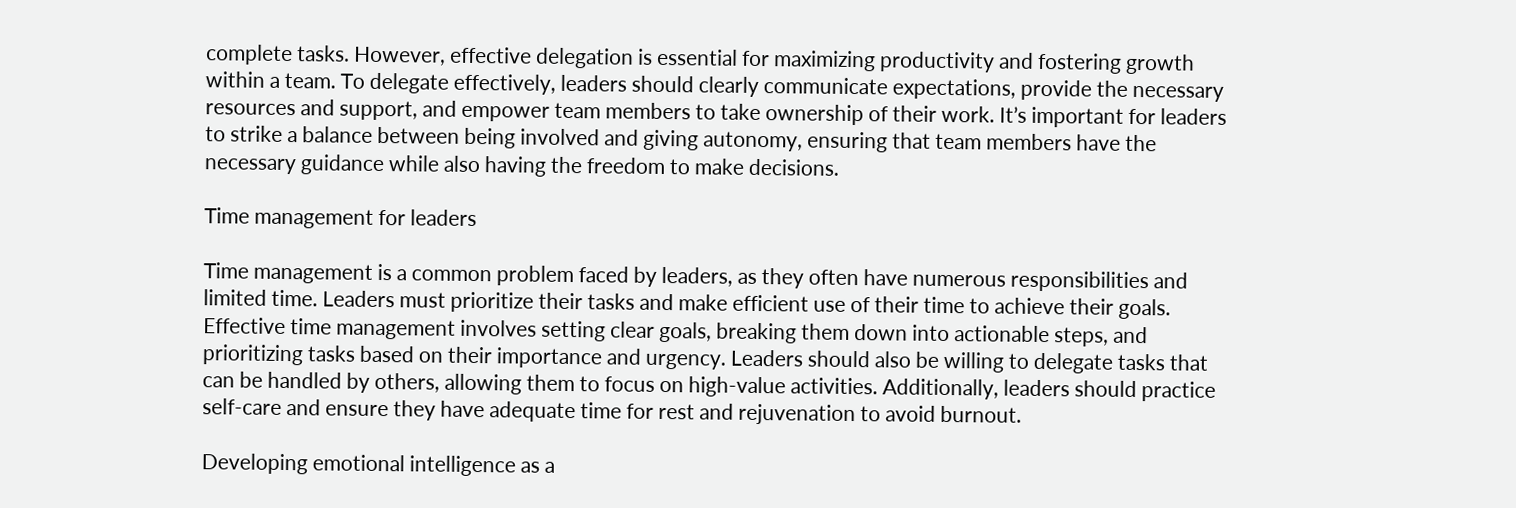complete tasks. However, effective delegation is essential for maximizing productivity and fostering growth within a team. To delegate effectively, leaders should clearly communicate expectations, provide the necessary resources and support, and empower team members to take ownership of their work. It’s important for leaders to strike a balance between being involved and giving autonomy, ensuring that team members have the necessary guidance while also having the freedom to make decisions.

Time management for leaders

Time management is a common problem faced by leaders, as they often have numerous responsibilities and limited time. Leaders must prioritize their tasks and make efficient use of their time to achieve their goals. Effective time management involves setting clear goals, breaking them down into actionable steps, and prioritizing tasks based on their importance and urgency. Leaders should also be willing to delegate tasks that can be handled by others, allowing them to focus on high-value activities. Additionally, leaders should practice self-care and ensure they have adequate time for rest and rejuvenation to avoid burnout.

Developing emotional intelligence as a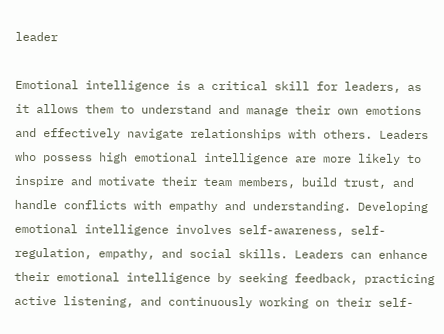leader

Emotional intelligence is a critical skill for leaders, as it allows them to understand and manage their own emotions and effectively navigate relationships with others. Leaders who possess high emotional intelligence are more likely to inspire and motivate their team members, build trust, and handle conflicts with empathy and understanding. Developing emotional intelligence involves self-awareness, self-regulation, empathy, and social skills. Leaders can enhance their emotional intelligence by seeking feedback, practicing active listening, and continuously working on their self-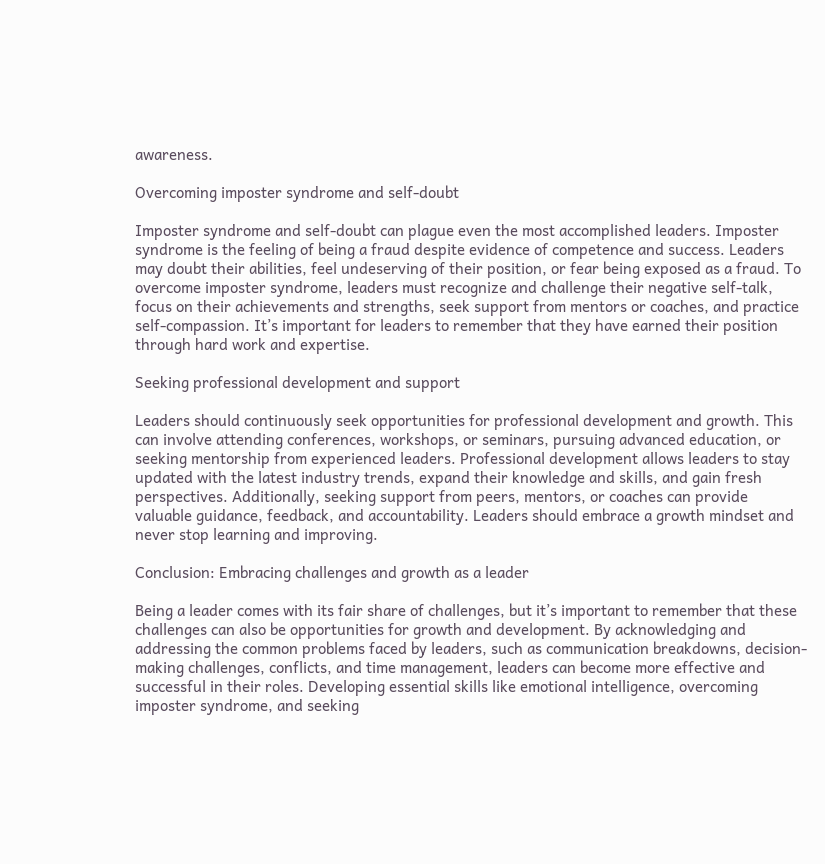awareness.

Overcoming imposter syndrome and self-doubt

Imposter syndrome and self-doubt can plague even the most accomplished leaders. Imposter syndrome is the feeling of being a fraud despite evidence of competence and success. Leaders may doubt their abilities, feel undeserving of their position, or fear being exposed as a fraud. To overcome imposter syndrome, leaders must recognize and challenge their negative self-talk, focus on their achievements and strengths, seek support from mentors or coaches, and practice self-compassion. It’s important for leaders to remember that they have earned their position through hard work and expertise.

Seeking professional development and support

Leaders should continuously seek opportunities for professional development and growth. This can involve attending conferences, workshops, or seminars, pursuing advanced education, or seeking mentorship from experienced leaders. Professional development allows leaders to stay updated with the latest industry trends, expand their knowledge and skills, and gain fresh perspectives. Additionally, seeking support from peers, mentors, or coaches can provide valuable guidance, feedback, and accountability. Leaders should embrace a growth mindset and never stop learning and improving.

Conclusion: Embracing challenges and growth as a leader

Being a leader comes with its fair share of challenges, but it’s important to remember that these challenges can also be opportunities for growth and development. By acknowledging and addressing the common problems faced by leaders, such as communication breakdowns, decision-making challenges, conflicts, and time management, leaders can become more effective and successful in their roles. Developing essential skills like emotional intelligence, overcoming imposter syndrome, and seeking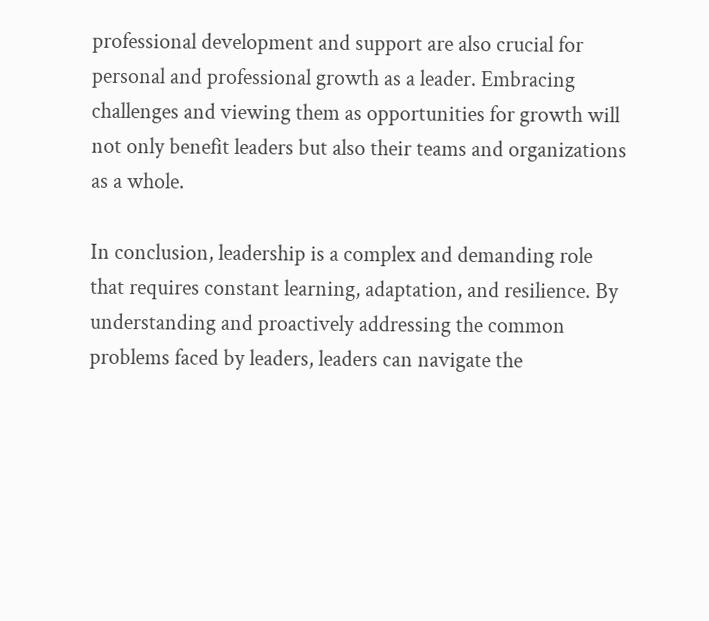professional development and support are also crucial for personal and professional growth as a leader. Embracing challenges and viewing them as opportunities for growth will not only benefit leaders but also their teams and organizations as a whole.

In conclusion, leadership is a complex and demanding role that requires constant learning, adaptation, and resilience. By understanding and proactively addressing the common problems faced by leaders, leaders can navigate the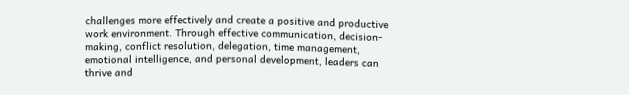challenges more effectively and create a positive and productive work environment. Through effective communication, decision-making, conflict resolution, delegation, time management, emotional intelligence, and personal development, leaders can thrive and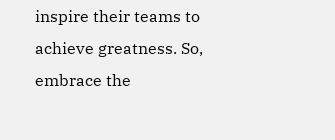inspire their teams to achieve greatness. So, embrace the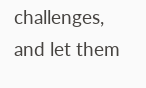challenges, and let them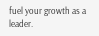fuel your growth as a leader.